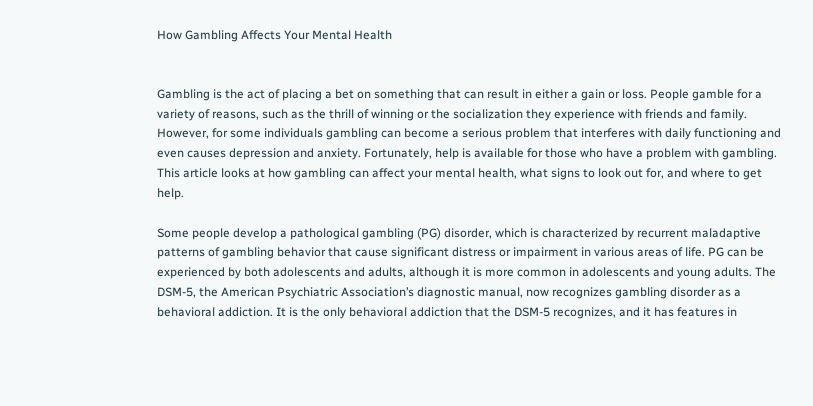How Gambling Affects Your Mental Health


Gambling is the act of placing a bet on something that can result in either a gain or loss. People gamble for a variety of reasons, such as the thrill of winning or the socialization they experience with friends and family. However, for some individuals gambling can become a serious problem that interferes with daily functioning and even causes depression and anxiety. Fortunately, help is available for those who have a problem with gambling. This article looks at how gambling can affect your mental health, what signs to look out for, and where to get help.

Some people develop a pathological gambling (PG) disorder, which is characterized by recurrent maladaptive patterns of gambling behavior that cause significant distress or impairment in various areas of life. PG can be experienced by both adolescents and adults, although it is more common in adolescents and young adults. The DSM-5, the American Psychiatric Association’s diagnostic manual, now recognizes gambling disorder as a behavioral addiction. It is the only behavioral addiction that the DSM-5 recognizes, and it has features in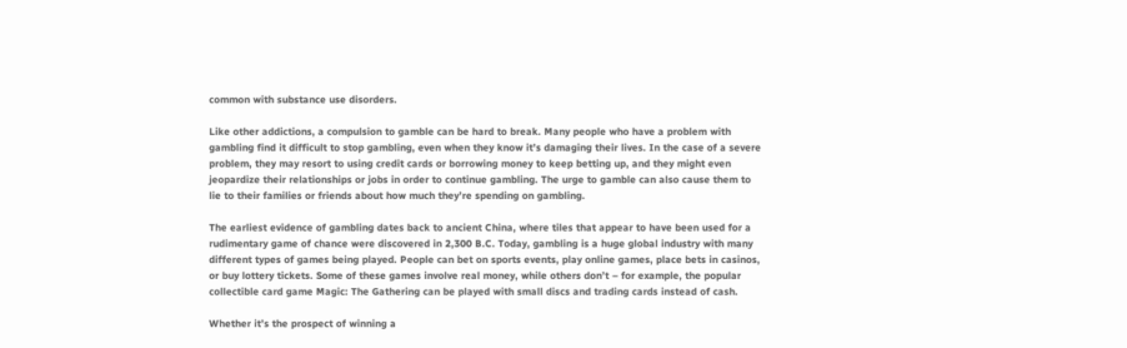common with substance use disorders.

Like other addictions, a compulsion to gamble can be hard to break. Many people who have a problem with gambling find it difficult to stop gambling, even when they know it’s damaging their lives. In the case of a severe problem, they may resort to using credit cards or borrowing money to keep betting up, and they might even jeopardize their relationships or jobs in order to continue gambling. The urge to gamble can also cause them to lie to their families or friends about how much they’re spending on gambling.

The earliest evidence of gambling dates back to ancient China, where tiles that appear to have been used for a rudimentary game of chance were discovered in 2,300 B.C. Today, gambling is a huge global industry with many different types of games being played. People can bet on sports events, play online games, place bets in casinos, or buy lottery tickets. Some of these games involve real money, while others don’t – for example, the popular collectible card game Magic: The Gathering can be played with small discs and trading cards instead of cash.

Whether it’s the prospect of winning a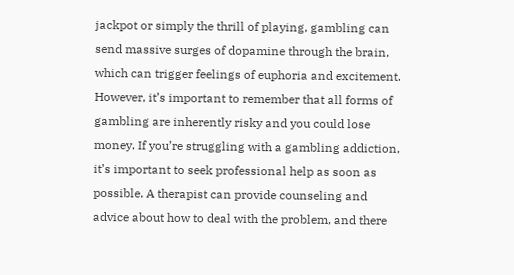jackpot or simply the thrill of playing, gambling can send massive surges of dopamine through the brain, which can trigger feelings of euphoria and excitement. However, it’s important to remember that all forms of gambling are inherently risky and you could lose money. If you’re struggling with a gambling addiction, it’s important to seek professional help as soon as possible. A therapist can provide counseling and advice about how to deal with the problem, and there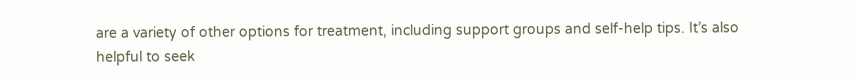are a variety of other options for treatment, including support groups and self-help tips. It’s also helpful to seek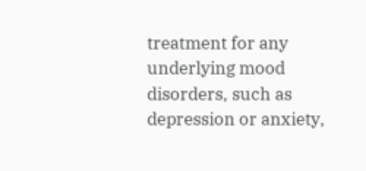treatment for any underlying mood disorders, such as depression or anxiety,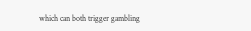which can both trigger gambling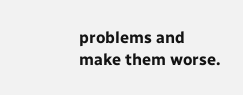problems and make them worse.